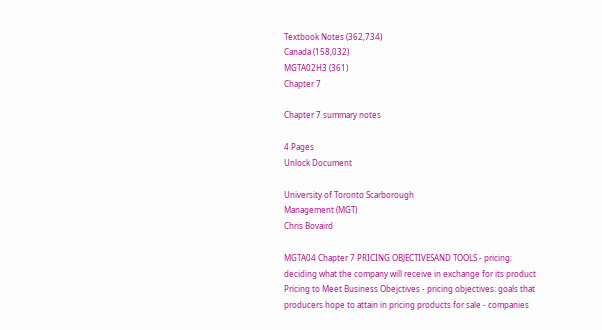Textbook Notes (362,734)
Canada (158,032)
MGTA02H3 (361)
Chapter 7

Chapter 7 summary notes

4 Pages
Unlock Document

University of Toronto Scarborough
Management (MGT)
Chris Bovaird

MGTA04 Chapter 7 PRICING OBJECTIVESAND TOOLS - pricing: deciding what the company will receive in exchange for its product Pricing to Meet Business Obejctives - pricing objectives: goals that producers hope to attain in pricing products for sale - companies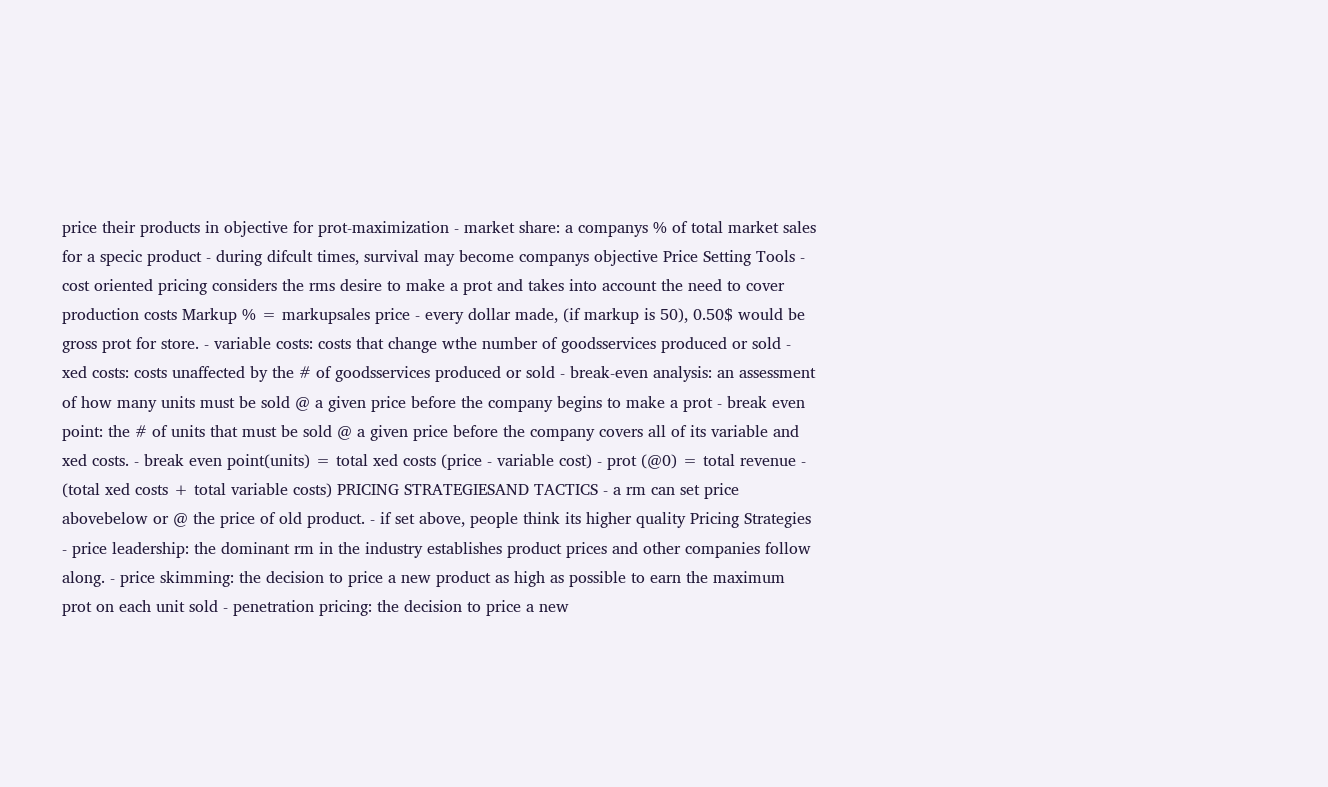price their products in objective for prot-maximization - market share: a companys % of total market sales for a specic product - during difcult times, survival may become companys objective Price Setting Tools - cost oriented pricing considers the rms desire to make a prot and takes into account the need to cover production costs Markup % = markupsales price - every dollar made, (if markup is 50), 0.50$ would be gross prot for store. - variable costs: costs that change wthe number of goodsservices produced or sold - xed costs: costs unaffected by the # of goodsservices produced or sold - break-even analysis: an assessment of how many units must be sold @ a given price before the company begins to make a prot - break even point: the # of units that must be sold @ a given price before the company covers all of its variable and xed costs. - break even point(units) = total xed costs (price - variable cost) - prot (@0) = total revenue - (total xed costs + total variable costs) PRICING STRATEGIESAND TACTICS - a rm can set price abovebelow or @ the price of old product. - if set above, people think its higher quality Pricing Strategies - price leadership: the dominant rm in the industry establishes product prices and other companies follow along. - price skimming: the decision to price a new product as high as possible to earn the maximum prot on each unit sold - penetration pricing: the decision to price a new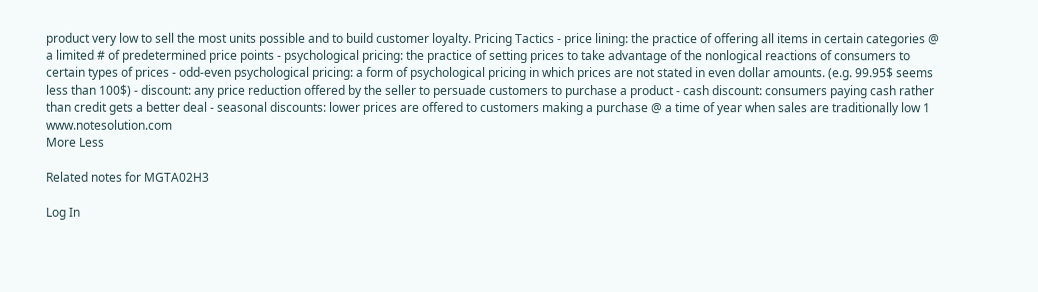product very low to sell the most units possible and to build customer loyalty. Pricing Tactics - price lining: the practice of offering all items in certain categories @ a limited # of predetermined price points - psychological pricing: the practice of setting prices to take advantage of the nonlogical reactions of consumers to certain types of prices - odd-even psychological pricing: a form of psychological pricing in which prices are not stated in even dollar amounts. (e.g. 99.95$ seems less than 100$) - discount: any price reduction offered by the seller to persuade customers to purchase a product - cash discount: consumers paying cash rather than credit gets a better deal - seasonal discounts: lower prices are offered to customers making a purchase @ a time of year when sales are traditionally low 1 www.notesolution.com
More Less

Related notes for MGTA02H3

Log In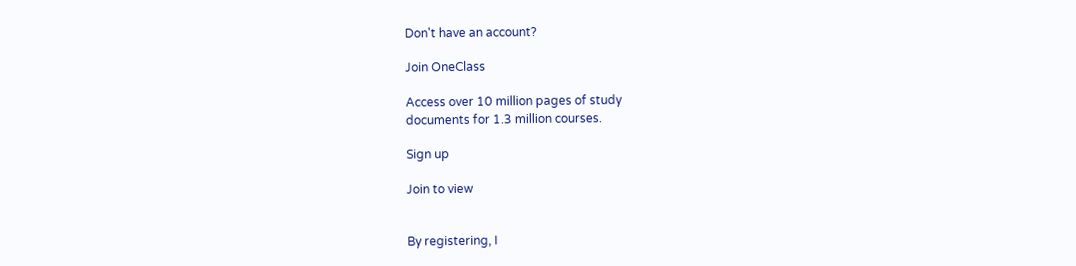Don't have an account?

Join OneClass

Access over 10 million pages of study
documents for 1.3 million courses.

Sign up

Join to view


By registering, I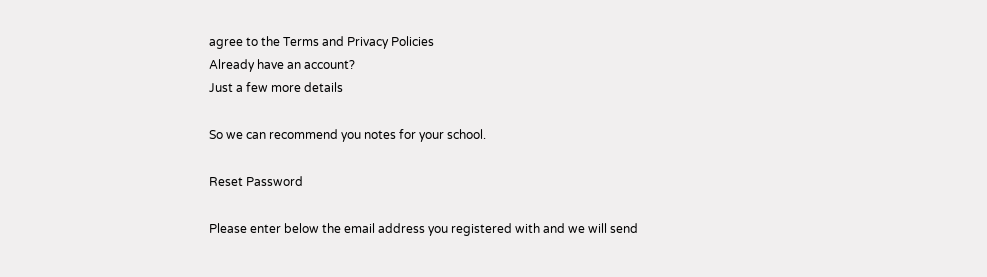agree to the Terms and Privacy Policies
Already have an account?
Just a few more details

So we can recommend you notes for your school.

Reset Password

Please enter below the email address you registered with and we will send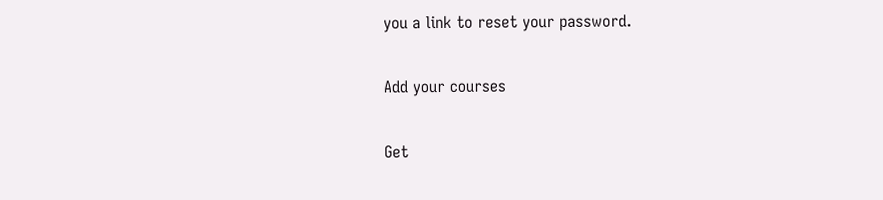you a link to reset your password.

Add your courses

Get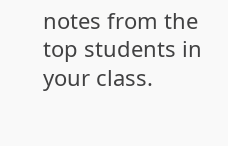notes from the top students in your class.